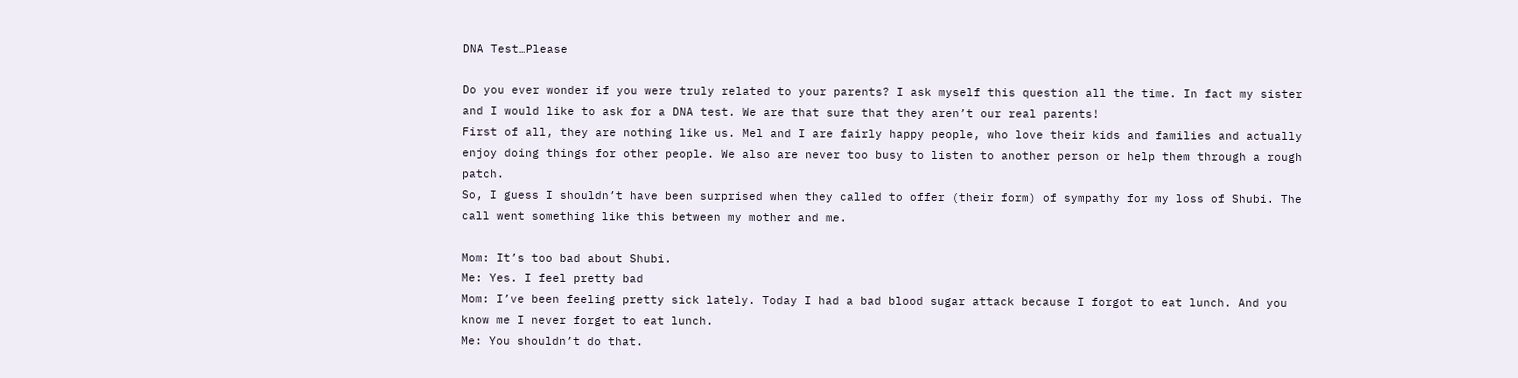DNA Test…Please

Do you ever wonder if you were truly related to your parents? I ask myself this question all the time. In fact my sister and I would like to ask for a DNA test. We are that sure that they aren’t our real parents!
First of all, they are nothing like us. Mel and I are fairly happy people, who love their kids and families and actually enjoy doing things for other people. We also are never too busy to listen to another person or help them through a rough patch.
So, I guess I shouldn’t have been surprised when they called to offer (their form) of sympathy for my loss of Shubi. The call went something like this between my mother and me.

Mom: It’s too bad about Shubi.
Me: Yes. I feel pretty bad
Mom: I’ve been feeling pretty sick lately. Today I had a bad blood sugar attack because I forgot to eat lunch. And you know me I never forget to eat lunch.
Me: You shouldn’t do that.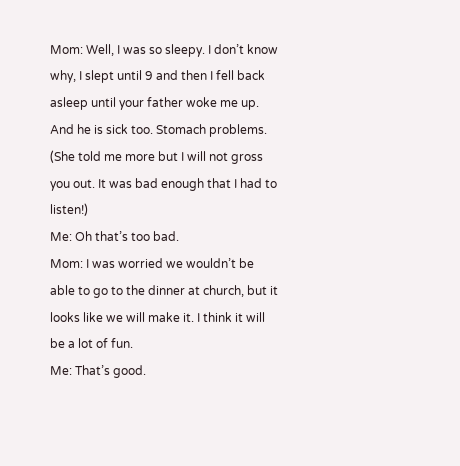Mom: Well, I was so sleepy. I don’t know why, I slept until 9 and then I fell back asleep until your father woke me up. And he is sick too. Stomach problems. (She told me more but I will not gross you out. It was bad enough that I had to listen!)
Me: Oh that’s too bad.
Mom: I was worried we wouldn’t be able to go to the dinner at church, but it looks like we will make it. I think it will be a lot of fun.
Me: That’s good.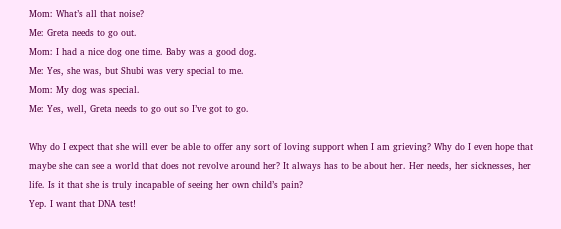Mom: What’s all that noise?
Me: Greta needs to go out.
Mom: I had a nice dog one time. Baby was a good dog.
Me: Yes, she was, but Shubi was very special to me.
Mom: My dog was special.
Me: Yes, well, Greta needs to go out so I’ve got to go.

Why do I expect that she will ever be able to offer any sort of loving support when I am grieving? Why do I even hope that maybe she can see a world that does not revolve around her? It always has to be about her. Her needs, her sicknesses, her life. Is it that she is truly incapable of seeing her own child’s pain?
Yep. I want that DNA test!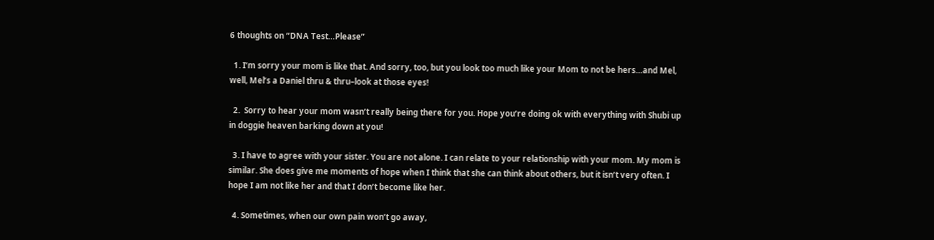6 thoughts on “DNA Test…Please”

  1. I’m sorry your mom is like that. And sorry, too, but you look too much like your Mom to not be hers…and Mel, well, Mel’s a Daniel thru & thru–look at those eyes!

  2.  Sorry to hear your mom wasn’t really being there for you. Hope you’re doing ok with everything with Shubi up in doggie heaven barking down at you!

  3. I have to agree with your sister. You are not alone. I can relate to your relationship with your mom. My mom is similar. She does give me moments of hope when I think that she can think about others, but it isn’t very often. I hope I am not like her and that I don’t become like her.

  4. Sometimes, when our own pain won’t go away,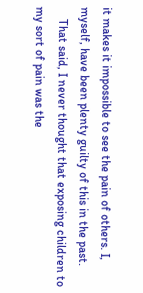it makes it impossible to see the pain of others. I, myself, have been plenty guilty of this in the past.
    That said, I never thought that exposing children to my sort of pain was the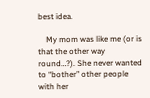best idea.

    My mom was like me (or is that the other way round…?). She never wanted to “bother” other people with her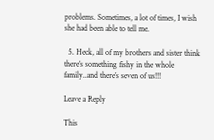problems. Sometimes, a lot of times, I wish she had been able to tell me.

  5. Heck, all of my brothers and sister think there’s something fishy in the whole family..and there’s seven of us!!!

Leave a Reply

This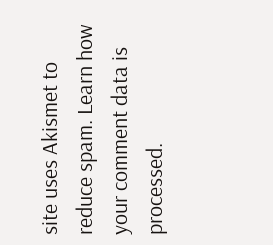site uses Akismet to reduce spam. Learn how your comment data is processed.